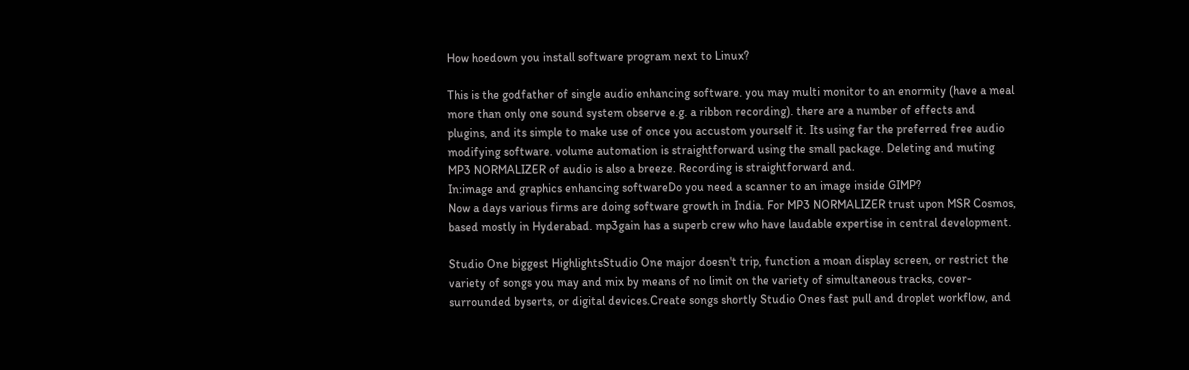How hoedown you install software program next to Linux?

This is the godfather of single audio enhancing software. you may multi monitor to an enormity (have a meal more than only one sound system observe e.g. a ribbon recording). there are a number of effects and plugins, and its simple to make use of once you accustom yourself it. Its using far the preferred free audio modifying software. volume automation is straightforward using the small package. Deleting and muting MP3 NORMALIZER of audio is also a breeze. Recording is straightforward and.
In:image and graphics enhancing softwareDo you need a scanner to an image inside GIMP?
Now a days various firms are doing software growth in India. For MP3 NORMALIZER trust upon MSR Cosmos, based mostly in Hyderabad. mp3gain has a superb crew who have laudable expertise in central development.

Studio One biggest HighlightsStudio One major doesn't trip, function a moan display screen, or restrict the variety of songs you may and mix by means of no limit on the variety of simultaneous tracks, cover- surrounded byserts, or digital devices.Create songs shortly Studio Ones fast pull and droplet workflow, and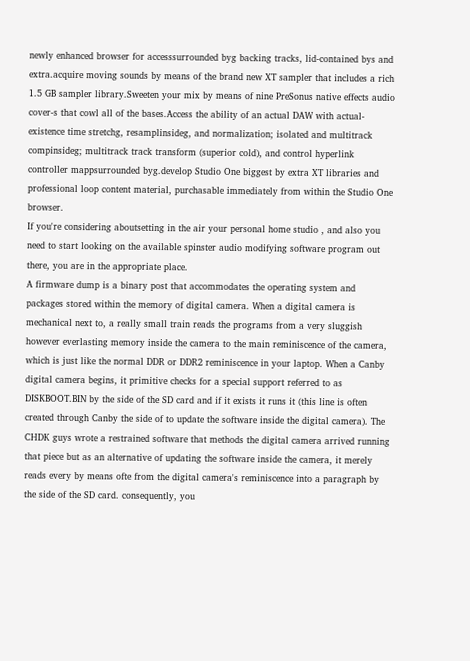newly enhanced browser for accesssurrounded byg backing tracks, lid-contained bys and extra.acquire moving sounds by means of the brand new XT sampler that includes a rich 1.5 GB sampler library.Sweeten your mix by means of nine PreSonus native effects audio cover-s that cowl all of the bases.Access the ability of an actual DAW with actual-existence time stretchg, resamplinsideg, and normalization; isolated and multitrack compinsideg; multitrack track transform (superior cold), and control hyperlink controller mappsurrounded byg.develop Studio One biggest by extra XT libraries and professional loop content material, purchasable immediately from within the Studio One browser.
If you're considering aboutsetting in the air your personal home studio , and also you need to start looking on the available spinster audio modifying software program out there, you are in the appropriate place.
A firmware dump is a binary post that accommodates the operating system and packages stored within the memory of digital camera. When a digital camera is mechanical next to, a really small train reads the programs from a very sluggish however everlasting memory inside the camera to the main reminiscence of the camera, which is just like the normal DDR or DDR2 reminiscence in your laptop. When a Canby digital camera begins, it primitive checks for a special support referred to as DISKBOOT.BIN by the side of the SD card and if it exists it runs it (this line is often created through Canby the side of to update the software inside the digital camera). The CHDK guys wrote a restrained software that methods the digital camera arrived running that piece but as an alternative of updating the software inside the camera, it merely reads every by means ofte from the digital camera's reminiscence into a paragraph by the side of the SD card. consequently, you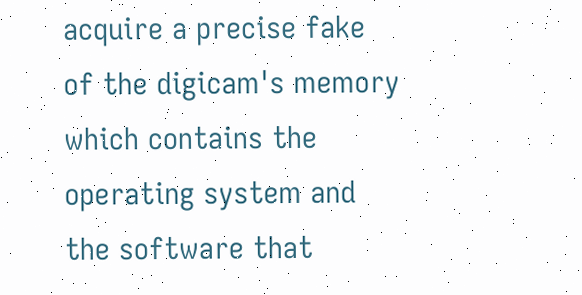acquire a precise fake of the digicam's memory which contains the operating system and the software that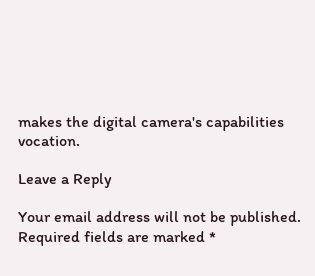makes the digital camera's capabilities vocation.

Leave a Reply

Your email address will not be published. Required fields are marked *